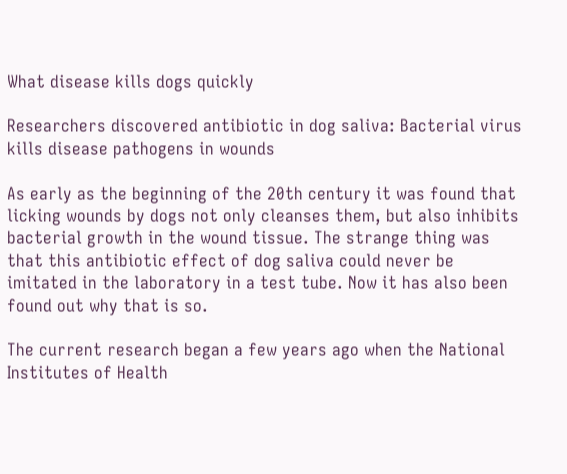What disease kills dogs quickly

Researchers discovered antibiotic in dog saliva: Bacterial virus kills disease pathogens in wounds

As early as the beginning of the 20th century it was found that licking wounds by dogs not only cleanses them, but also inhibits bacterial growth in the wound tissue. The strange thing was that this antibiotic effect of dog saliva could never be imitated in the laboratory in a test tube. Now it has also been found out why that is so.

The current research began a few years ago when the National Institutes of Health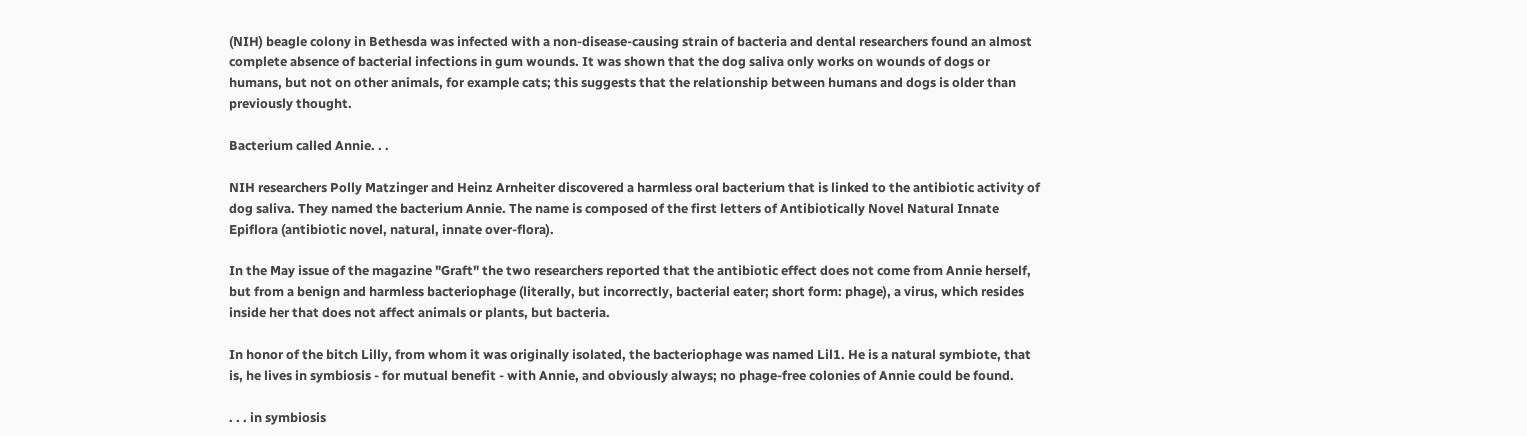(NIH) beagle colony in Bethesda was infected with a non-disease-causing strain of bacteria and dental researchers found an almost complete absence of bacterial infections in gum wounds. It was shown that the dog saliva only works on wounds of dogs or humans, but not on other animals, for example cats; this suggests that the relationship between humans and dogs is older than previously thought.

Bacterium called Annie. . .

NIH researchers Polly Matzinger and Heinz Arnheiter discovered a harmless oral bacterium that is linked to the antibiotic activity of dog saliva. They named the bacterium Annie. The name is composed of the first letters of Antibiotically Novel Natural Innate Epiflora (antibiotic novel, natural, innate over-flora).

In the May issue of the magazine "Graft" the two researchers reported that the antibiotic effect does not come from Annie herself, but from a benign and harmless bacteriophage (literally, but incorrectly, bacterial eater; short form: phage), a virus, which resides inside her that does not affect animals or plants, but bacteria.

In honor of the bitch Lilly, from whom it was originally isolated, the bacteriophage was named Lil1. He is a natural symbiote, that is, he lives in symbiosis - for mutual benefit - with Annie, and obviously always; no phage-free colonies of Annie could be found.

. . . in symbiosis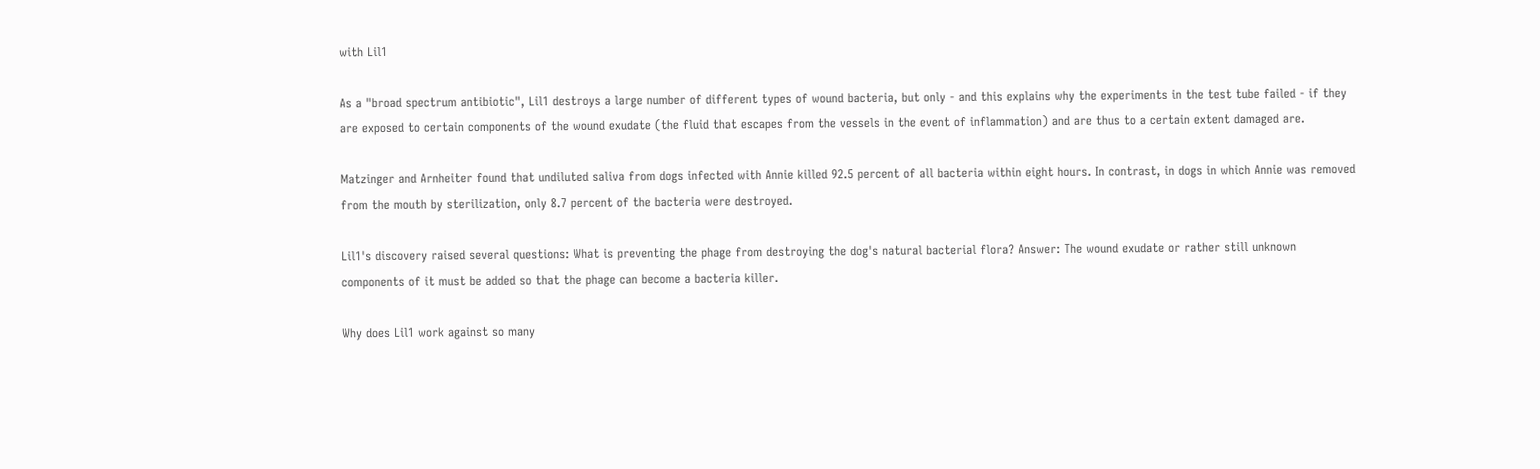with Lil1

As a "broad spectrum antibiotic", Lil1 destroys a large number of different types of wound bacteria, but only - and this explains why the experiments in the test tube failed - if they are exposed to certain components of the wound exudate (the fluid that escapes from the vessels in the event of inflammation) and are thus to a certain extent damaged are.

Matzinger and Arnheiter found that undiluted saliva from dogs infected with Annie killed 92.5 percent of all bacteria within eight hours. In contrast, in dogs in which Annie was removed from the mouth by sterilization, only 8.7 percent of the bacteria were destroyed.

Lil1's discovery raised several questions: What is preventing the phage from destroying the dog's natural bacterial flora? Answer: The wound exudate or rather still unknown components of it must be added so that the phage can become a bacteria killer.

Why does Lil1 work against so many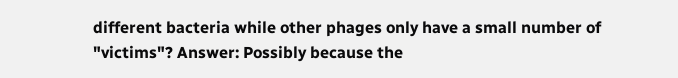different bacteria while other phages only have a small number of "victims"? Answer: Possibly because the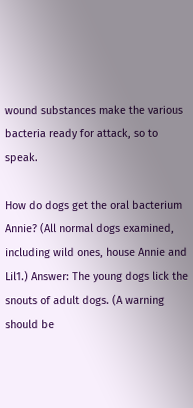wound substances make the various bacteria ready for attack, so to speak.

How do dogs get the oral bacterium Annie? (All normal dogs examined, including wild ones, house Annie and Lil1.) Answer: The young dogs lick the snouts of adult dogs. (A warning should be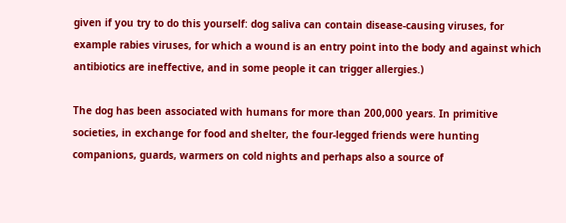given if you try to do this yourself: dog saliva can contain disease-causing viruses, for example rabies viruses, for which a wound is an entry point into the body and against which antibiotics are ineffective, and in some people it can trigger allergies.)

The dog has been associated with humans for more than 200,000 years. In primitive societies, in exchange for food and shelter, the four-legged friends were hunting companions, guards, warmers on cold nights and perhaps also a source of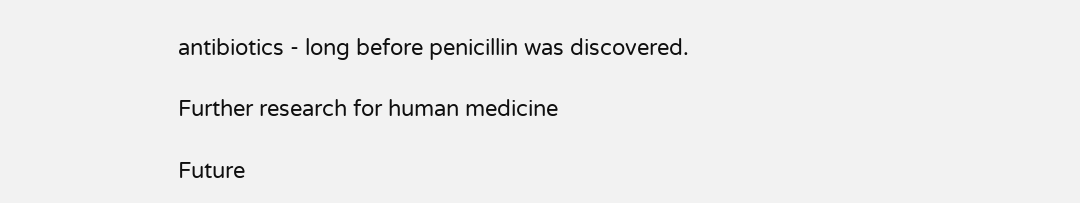antibiotics - long before penicillin was discovered.

Further research for human medicine

Future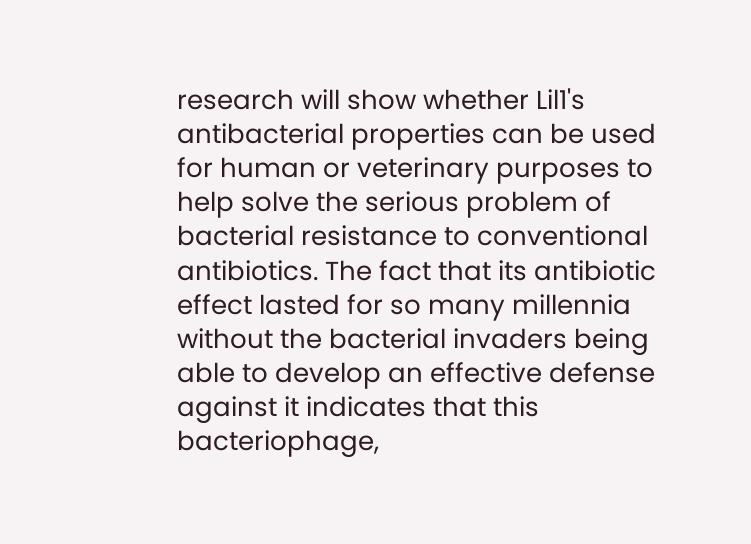research will show whether Lil1's antibacterial properties can be used for human or veterinary purposes to help solve the serious problem of bacterial resistance to conventional antibiotics. The fact that its antibiotic effect lasted for so many millennia without the bacterial invaders being able to develop an effective defense against it indicates that this bacteriophage,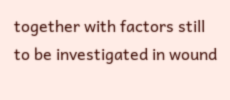together with factors still to be investigated in wound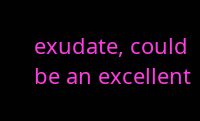exudate, could be an excellent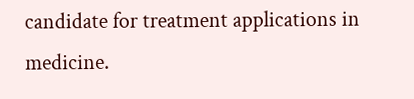candidate for treatment applications in medicine.